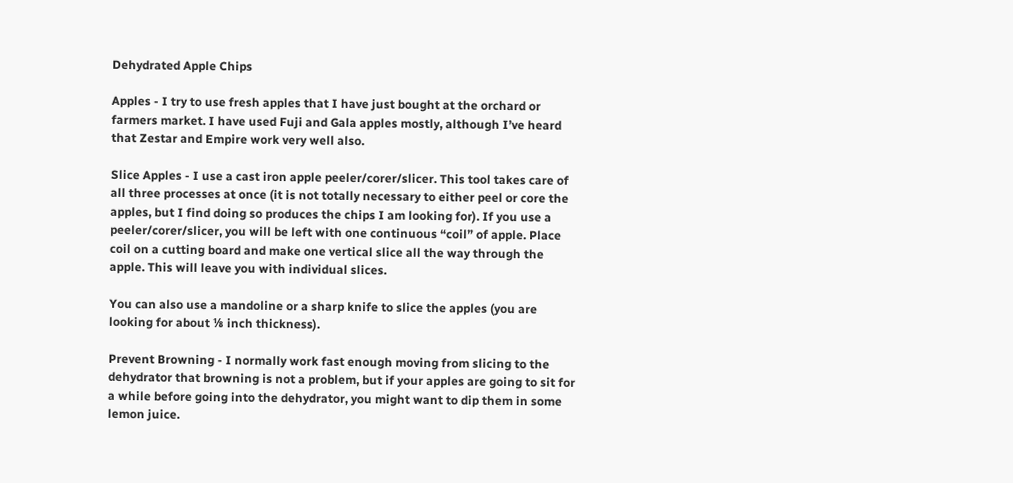Dehydrated Apple Chips

Apples - I try to use fresh apples that I have just bought at the orchard or farmers market. I have used Fuji and Gala apples mostly, although I’ve heard that Zestar and Empire work very well also.

Slice Apples - I use a cast iron apple peeler/corer/slicer. This tool takes care of all three processes at once (it is not totally necessary to either peel or core the apples, but I find doing so produces the chips I am looking for). If you use a peeler/corer/slicer, you will be left with one continuous “coil” of apple. Place coil on a cutting board and make one vertical slice all the way through the apple. This will leave you with individual slices.

You can also use a mandoline or a sharp knife to slice the apples (you are looking for about ⅛ inch thickness).

Prevent Browning - I normally work fast enough moving from slicing to the dehydrator that browning is not a problem, but if your apples are going to sit for a while before going into the dehydrator, you might want to dip them in some lemon juice.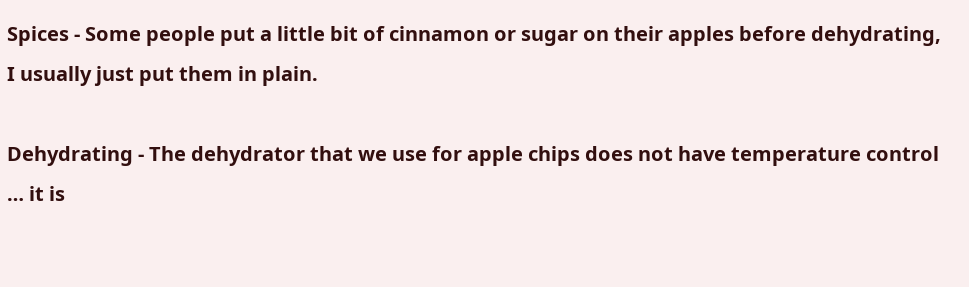Spices - Some people put a little bit of cinnamon or sugar on their apples before dehydrating, I usually just put them in plain.

Dehydrating - The dehydrator that we use for apple chips does not have temperature control … it is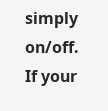simply on/off. If your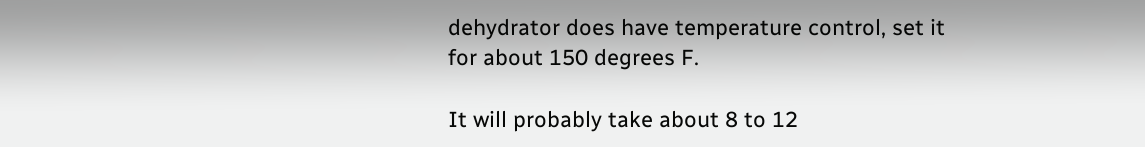dehydrator does have temperature control, set it for about 150 degrees F.

It will probably take about 8 to 12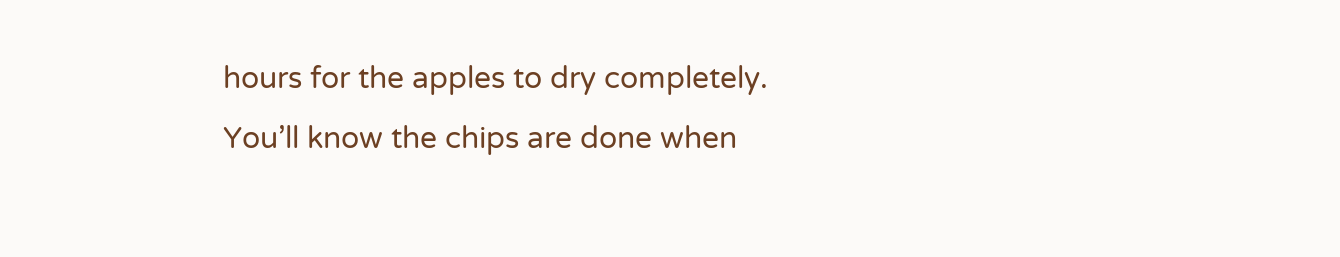hours for the apples to dry completely.  You’ll know the chips are done when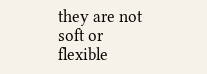they are not soft or flexible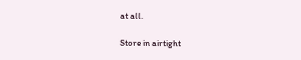at all.

Store in airtight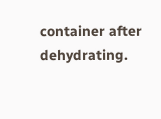container after dehydrating.